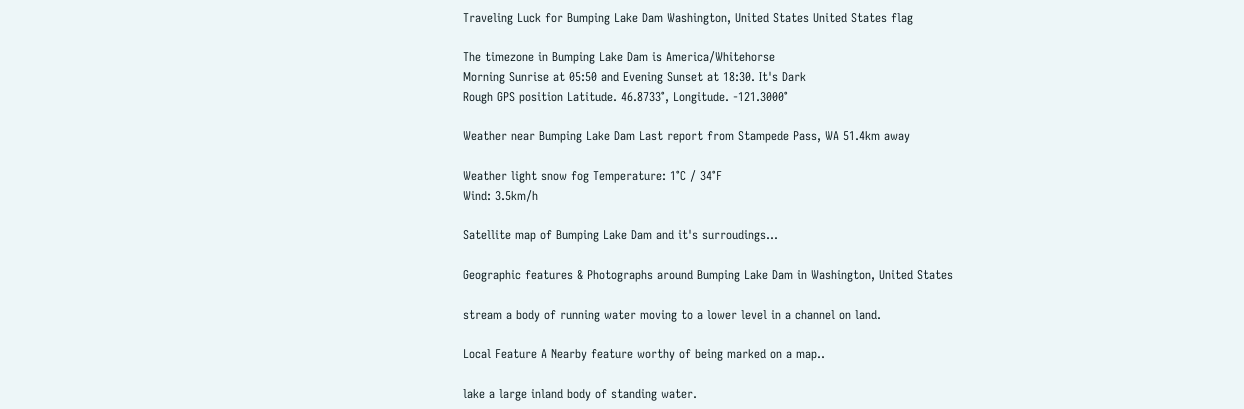Traveling Luck for Bumping Lake Dam Washington, United States United States flag

The timezone in Bumping Lake Dam is America/Whitehorse
Morning Sunrise at 05:50 and Evening Sunset at 18:30. It's Dark
Rough GPS position Latitude. 46.8733°, Longitude. -121.3000°

Weather near Bumping Lake Dam Last report from Stampede Pass, WA 51.4km away

Weather light snow fog Temperature: 1°C / 34°F
Wind: 3.5km/h

Satellite map of Bumping Lake Dam and it's surroudings...

Geographic features & Photographs around Bumping Lake Dam in Washington, United States

stream a body of running water moving to a lower level in a channel on land.

Local Feature A Nearby feature worthy of being marked on a map..

lake a large inland body of standing water.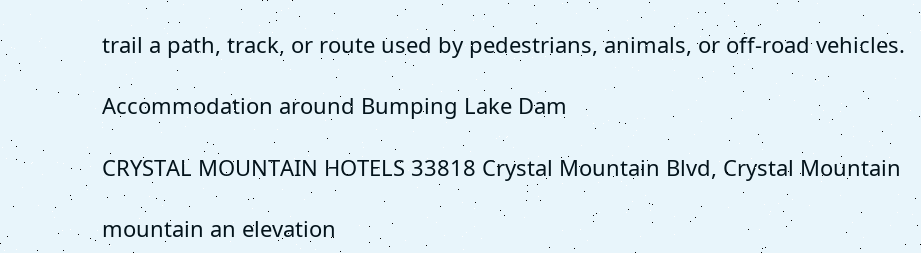trail a path, track, or route used by pedestrians, animals, or off-road vehicles.

Accommodation around Bumping Lake Dam

CRYSTAL MOUNTAIN HOTELS 33818 Crystal Mountain Blvd, Crystal Mountain

mountain an elevation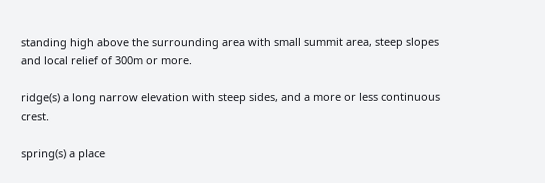standing high above the surrounding area with small summit area, steep slopes and local relief of 300m or more.

ridge(s) a long narrow elevation with steep sides, and a more or less continuous crest.

spring(s) a place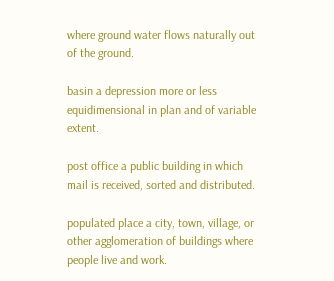where ground water flows naturally out of the ground.

basin a depression more or less equidimensional in plan and of variable extent.

post office a public building in which mail is received, sorted and distributed.

populated place a city, town, village, or other agglomeration of buildings where people live and work.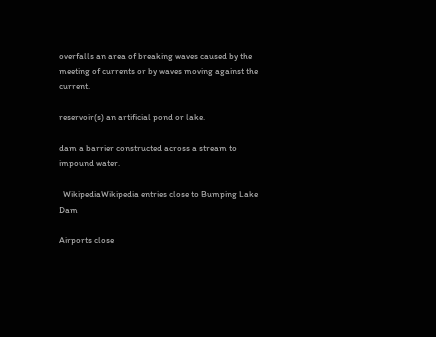overfalls an area of breaking waves caused by the meeting of currents or by waves moving against the current.

reservoir(s) an artificial pond or lake.

dam a barrier constructed across a stream to impound water.

  WikipediaWikipedia entries close to Bumping Lake Dam

Airports close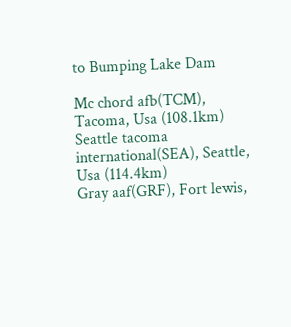to Bumping Lake Dam

Mc chord afb(TCM), Tacoma, Usa (108.1km)
Seattle tacoma international(SEA), Seattle, Usa (114.4km)
Gray aaf(GRF), Fort lewis,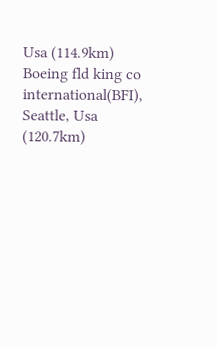Usa (114.9km)
Boeing fld king co international(BFI), Seattle, Usa (120.7km)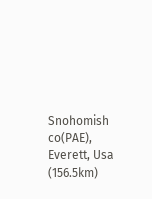Snohomish co(PAE), Everett, Usa (156.5km)